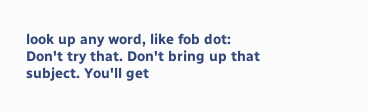look up any word, like fob dot:
Don't try that. Don't bring up that subject. You'll get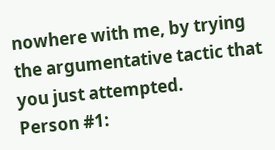nowhere with me, by trying the argumentative tactic that you just attempted.
Person #1: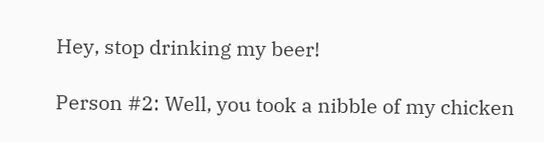Hey, stop drinking my beer!

Person #2: Well, you took a nibble of my chicken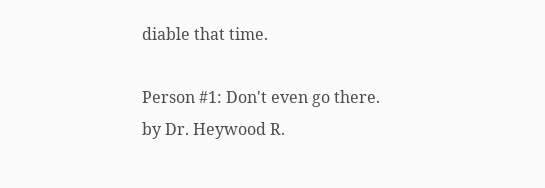diable that time.

Person #1: Don't even go there.
by Dr. Heywood R.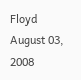Floyd August 03, 2008